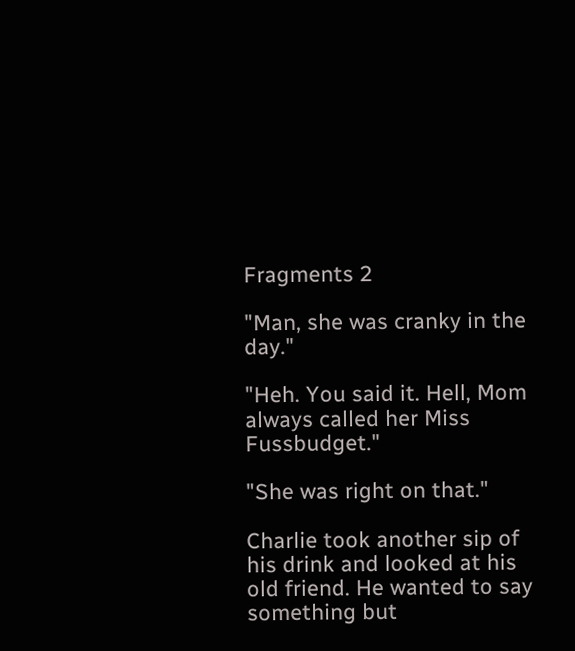Fragments 2

"Man, she was cranky in the day."

"Heh. You said it. Hell, Mom always called her Miss Fussbudget."

"She was right on that."

Charlie took another sip of his drink and looked at his old friend. He wanted to say something but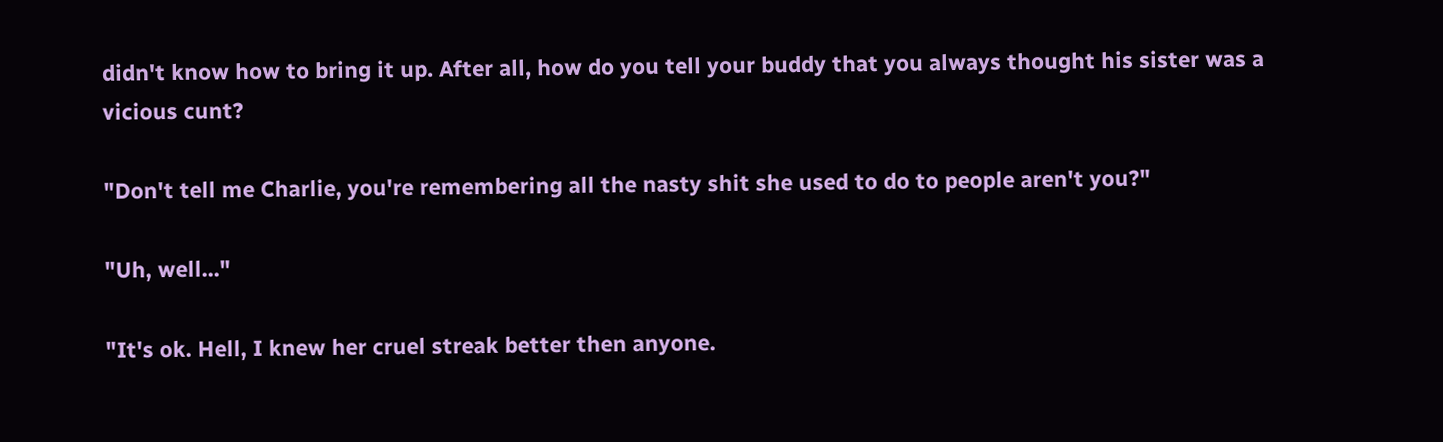didn't know how to bring it up. After all, how do you tell your buddy that you always thought his sister was a vicious cunt?

"Don't tell me Charlie, you're remembering all the nasty shit she used to do to people aren't you?"

"Uh, well..."

"It's ok. Hell, I knew her cruel streak better then anyone.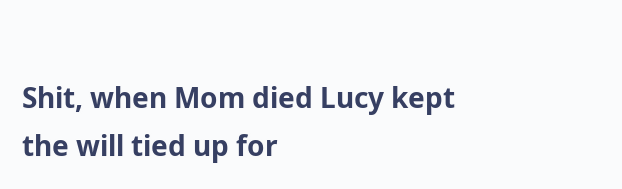Shit, when Mom died Lucy kept the will tied up for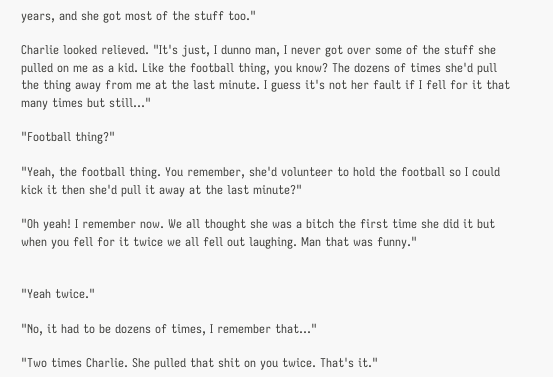years, and she got most of the stuff too."

Charlie looked relieved. "It's just, I dunno man, I never got over some of the stuff she pulled on me as a kid. Like the football thing, you know? The dozens of times she'd pull the thing away from me at the last minute. I guess it's not her fault if I fell for it that many times but still..."

"Football thing?"

"Yeah, the football thing. You remember, she'd volunteer to hold the football so I could kick it then she'd pull it away at the last minute?"

"Oh yeah! I remember now. We all thought she was a bitch the first time she did it but when you fell for it twice we all fell out laughing. Man that was funny."


"Yeah twice."

"No, it had to be dozens of times, I remember that..."

"Two times Charlie. She pulled that shit on you twice. That's it."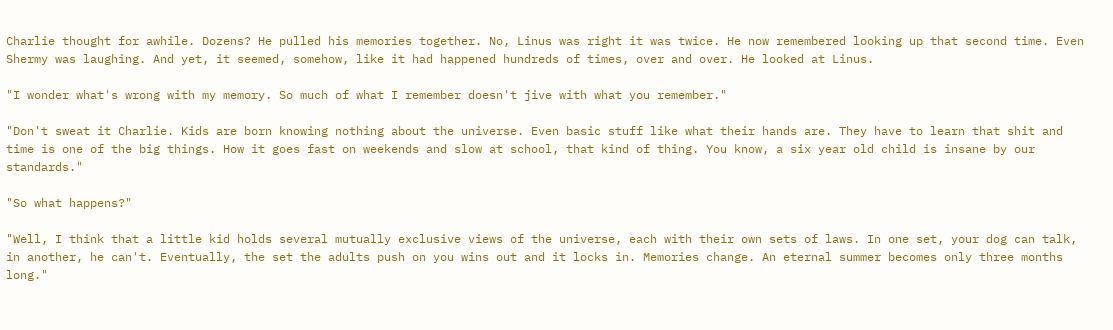Charlie thought for awhile. Dozens? He pulled his memories together. No, Linus was right it was twice. He now remembered looking up that second time. Even Shermy was laughing. And yet, it seemed, somehow, like it had happened hundreds of times, over and over. He looked at Linus.

"I wonder what's wrong with my memory. So much of what I remember doesn't jive with what you remember."

"Don't sweat it Charlie. Kids are born knowing nothing about the universe. Even basic stuff like what their hands are. They have to learn that shit and time is one of the big things. How it goes fast on weekends and slow at school, that kind of thing. You know, a six year old child is insane by our standards."

"So what happens?"

"Well, I think that a little kid holds several mutually exclusive views of the universe, each with their own sets of laws. In one set, your dog can talk, in another, he can't. Eventually, the set the adults push on you wins out and it locks in. Memories change. An eternal summer becomes only three months long."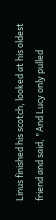Linus finished his scotch, looked at his oldest friend and said, "And Lucy only pulled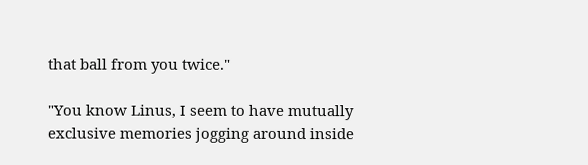that ball from you twice."

"You know Linus, I seem to have mutually exclusive memories jogging around inside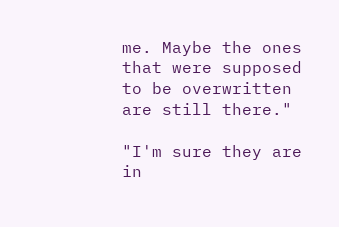me. Maybe the ones that were supposed to be overwritten are still there."

"I'm sure they are in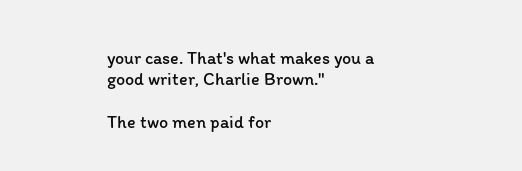your case. That's what makes you a good writer, Charlie Brown."

The two men paid for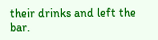their drinks and left the bar.